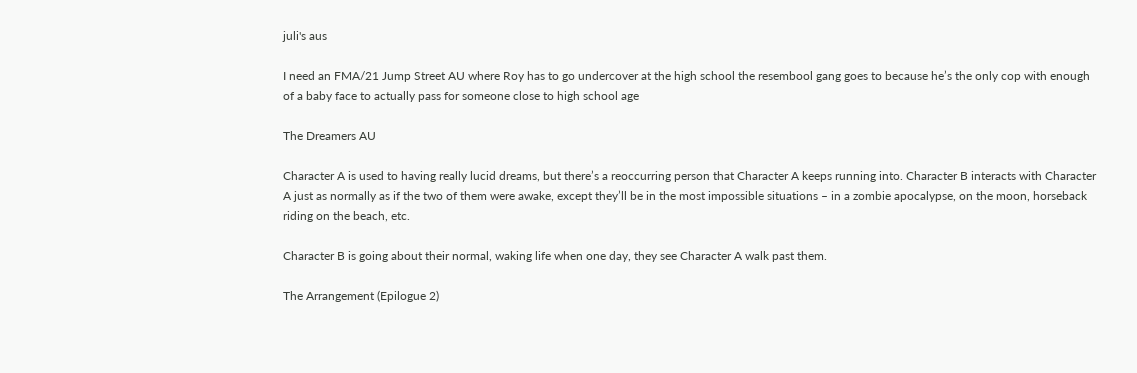juli's aus

I need an FMA/21 Jump Street AU where Roy has to go undercover at the high school the resembool gang goes to because he’s the only cop with enough of a baby face to actually pass for someone close to high school age

The Dreamers AU

Character A is used to having really lucid dreams, but there’s a reoccurring person that Character A keeps running into. Character B interacts with Character A just as normally as if the two of them were awake, except they’ll be in the most impossible situations – in a zombie apocalypse, on the moon, horseback riding on the beach, etc.

Character B is going about their normal, waking life when one day, they see Character A walk past them.

The Arrangement (Epilogue 2)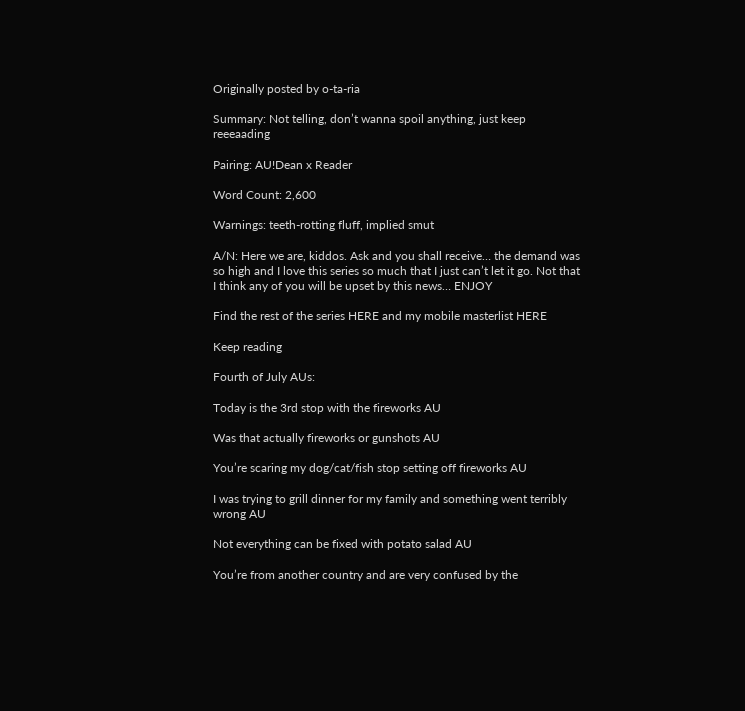Originally posted by o-ta-ria

Summary: Not telling, don’t wanna spoil anything, just keep reeeaading

Pairing: AU!Dean x Reader

Word Count: 2,600

Warnings: teeth-rotting fluff, implied smut

A/N: Here we are, kiddos. Ask and you shall receive… the demand was so high and I love this series so much that I just can’t let it go. Not that I think any of you will be upset by this news… ENJOY

Find the rest of the series HERE and my mobile masterlist HERE

Keep reading

Fourth of July AUs:

Today is the 3rd stop with the fireworks AU

Was that actually fireworks or gunshots AU

You’re scaring my dog/cat/fish stop setting off fireworks AU

I was trying to grill dinner for my family and something went terribly wrong AU

Not everything can be fixed with potato salad AU

You’re from another country and are very confused by the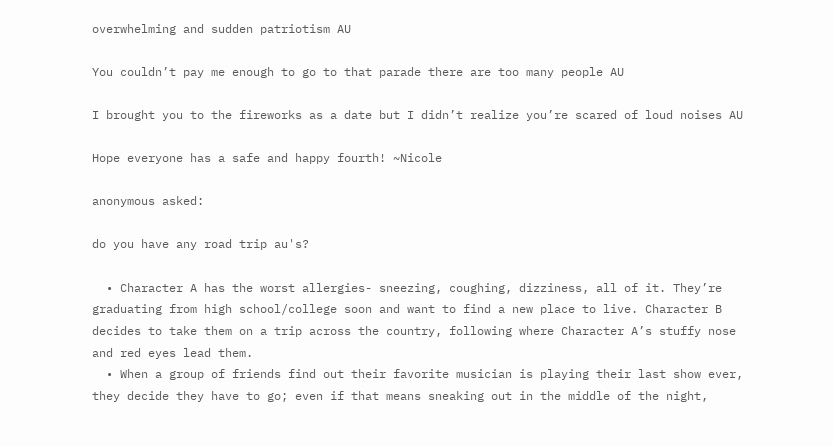overwhelming and sudden patriotism AU

You couldn’t pay me enough to go to that parade there are too many people AU

I brought you to the fireworks as a date but I didn’t realize you’re scared of loud noises AU

Hope everyone has a safe and happy fourth! ~Nicole

anonymous asked:

do you have any road trip au's?

  • Character A has the worst allergies- sneezing, coughing, dizziness, all of it. They’re graduating from high school/college soon and want to find a new place to live. Character B decides to take them on a trip across the country, following where Character A’s stuffy nose and red eyes lead them.
  • When a group of friends find out their favorite musician is playing their last show ever, they decide they have to go; even if that means sneaking out in the middle of the night,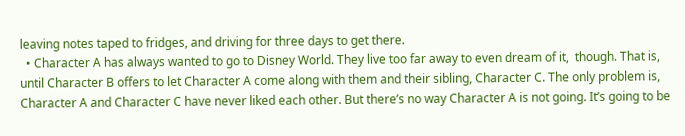leaving notes taped to fridges, and driving for three days to get there.
  • Character A has always wanted to go to Disney World. They live too far away to even dream of it,  though. That is, until Character B offers to let Character A come along with them and their sibling, Character C. The only problem is, Character A and Character C have never liked each other. But there’s no way Character A is not going. It’s going to be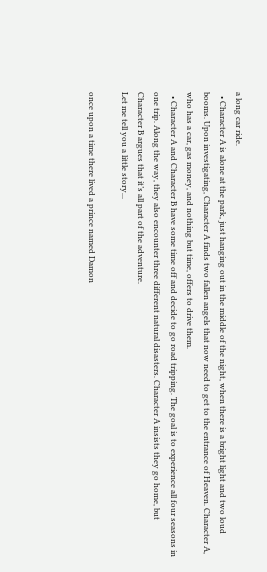a long car ride.
  • Character A is alone at the park, just hanging out in the middle of the night, when there is a bright light and two loud booms. Upon investigating, Character A finds two fallen angels that now need to get to the entrance of Heaven. Character A, who has a car, gas money, and nothing but time, offers to drive them.
  • Character A and Character B have some time off and decide to go road tripping. The goal is to experience all four seasons in one trip. Along the way, they also encounter three different natural disasters. Character A insists they go home, but Character B argues that it’s all part of the adventure.
Let me tell you a little story...

once upon a time there lived a prince named Damon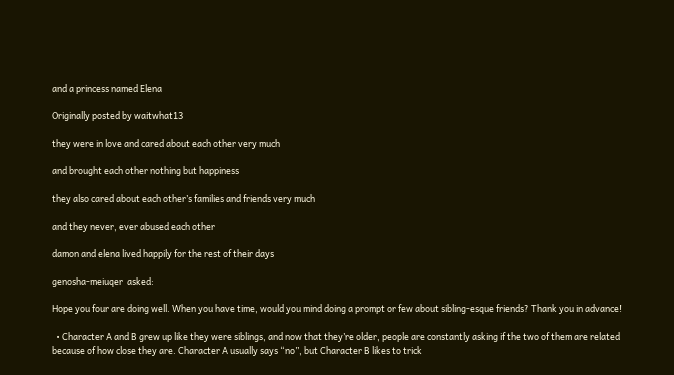and a princess named Elena

Originally posted by waitwhat13

they were in love and cared about each other very much

and brought each other nothing but happiness

they also cared about each other’s families and friends very much

and they never, ever abused each other

damon and elena lived happily for the rest of their days

genosha-meiuqer  asked:

Hope you four are doing well. When you have time, would you mind doing a prompt or few about sibling-esque friends? Thank you in advance!

  • Character A and B grew up like they were siblings, and now that they’re older, people are constantly asking if the two of them are related because of how close they are. Character A usually says “no”, but Character B likes to trick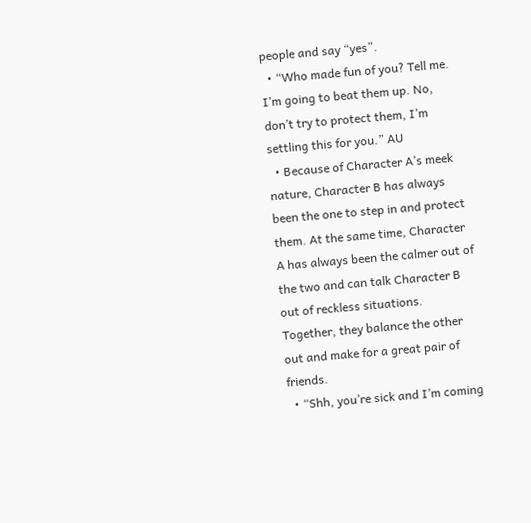people and say “yes”.
  • “Who made fun of you? Tell me. I’m going to beat them up. No, don’t try to protect them, I’m settling this for you.” AU
  • Because of Character A’s meek nature, Character B has always been the one to step in and protect them. At the same time, Character A has always been the calmer out of the two and can talk Character B out of reckless situations. Together, they balance the other out and make for a great pair of friends.
  • “Shh, you’re sick and I’m coming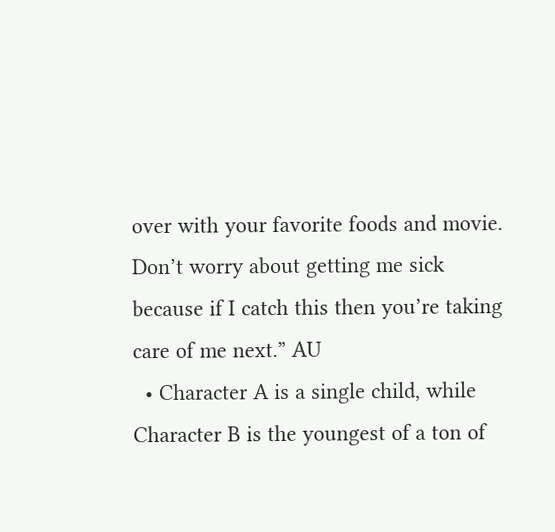over with your favorite foods and movie. Don’t worry about getting me sick because if I catch this then you’re taking care of me next.” AU
  • Character A is a single child, while Character B is the youngest of a ton of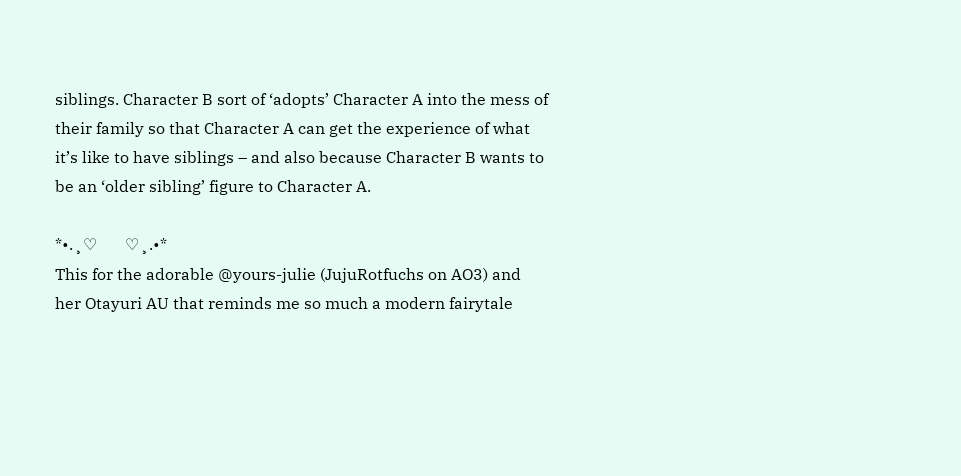siblings. Character B sort of ‘adopts’ Character A into the mess of their family so that Character A can get the experience of what it’s like to have siblings – and also because Character B wants to be an ‘older sibling’ figure to Character A.

*•.¸♡       ♡¸.•*
This for the adorable @yours-julie (JujuRotfuchs on AO3) and her Otayuri AU that reminds me so much a modern fairytale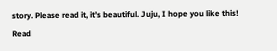story. Please read it, it’s beautiful. Juju, I hope you like this!
Read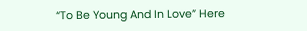“To Be Young And In Love” Here